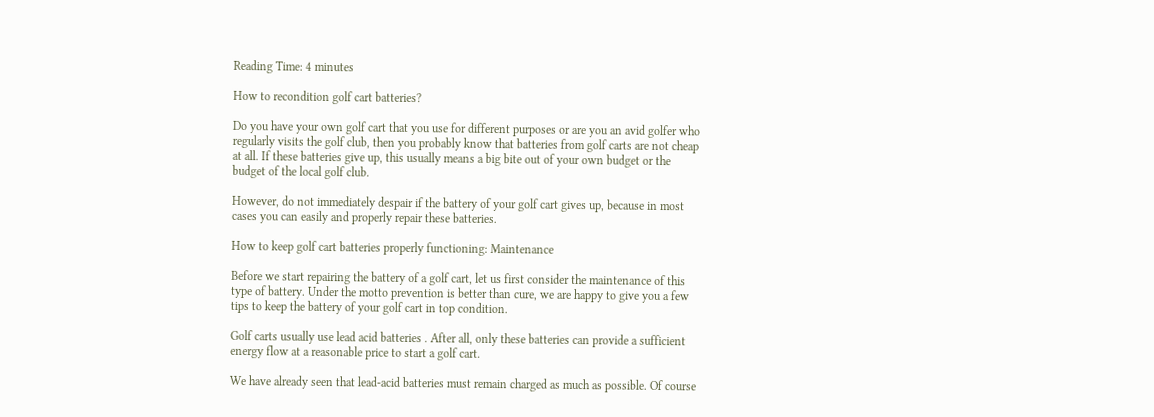Reading Time: 4 minutes

How to recondition golf cart batteries?

Do you have your own golf cart that you use for different purposes or are you an avid golfer who regularly visits the golf club, then you probably know that batteries from golf carts are not cheap at all. If these batteries give up, this usually means a big bite out of your own budget or the budget of the local golf club.

However, do not immediately despair if the battery of your golf cart gives up, because in most cases you can easily and properly repair these batteries.

How to keep golf cart batteries properly functioning: Maintenance

Before we start repairing the battery of a golf cart, let us first consider the maintenance of this type of battery. Under the motto prevention is better than cure, we are happy to give you a few tips to keep the battery of your golf cart in top condition.

Golf carts usually use lead acid batteries . After all, only these batteries can provide a sufficient energy flow at a reasonable price to start a golf cart.

We have already seen that lead-acid batteries must remain charged as much as possible. Of course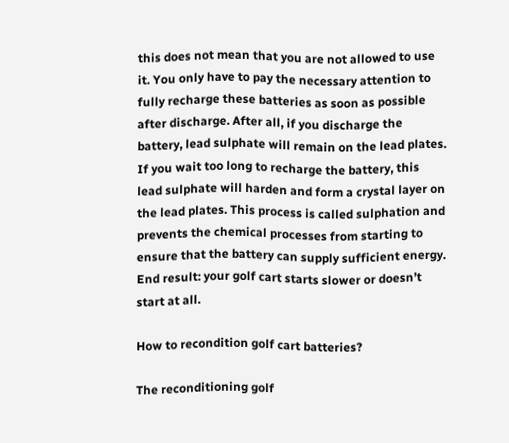this does not mean that you are not allowed to use it. You only have to pay the necessary attention to fully recharge these batteries as soon as possible after discharge. After all, if you discharge the battery, lead sulphate will remain on the lead plates. If you wait too long to recharge the battery, this lead sulphate will harden and form a crystal layer on the lead plates. This process is called sulphation and prevents the chemical processes from starting to ensure that the battery can supply sufficient energy. End result: your golf cart starts slower or doesn’t start at all.

How to recondition golf cart batteries?

The reconditioning golf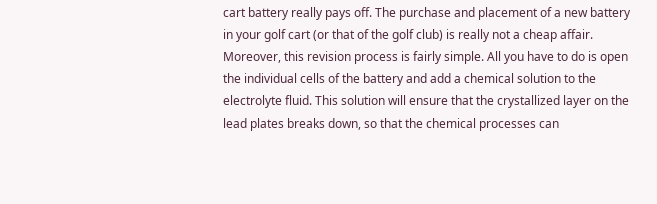cart battery really pays off. The purchase and placement of a new battery in your golf cart (or that of the golf club) is really not a cheap affair. Moreover, this revision process is fairly simple. All you have to do is open the individual cells of the battery and add a chemical solution to the electrolyte fluid. This solution will ensure that the crystallized layer on the lead plates breaks down, so that the chemical processes can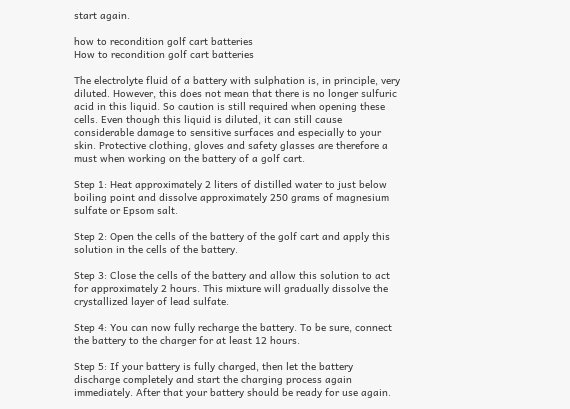start again.

how to recondition golf cart batteries
How to recondition golf cart batteries

The electrolyte fluid of a battery with sulphation is, in principle, very diluted. However, this does not mean that there is no longer sulfuric acid in this liquid. So caution is still required when opening these cells. Even though this liquid is diluted, it can still cause considerable damage to sensitive surfaces and especially to your skin. Protective clothing, gloves and safety glasses are therefore a must when working on the battery of a golf cart.

Step 1: Heat approximately 2 liters of distilled water to just below boiling point and dissolve approximately 250 grams of magnesium sulfate or Epsom salt.

Step 2: Open the cells of the battery of the golf cart and apply this solution in the cells of the battery.

Step 3: Close the cells of the battery and allow this solution to act for approximately 2 hours. This mixture will gradually dissolve the crystallized layer of lead sulfate.

Step 4: You can now fully recharge the battery. To be sure, connect the battery to the charger for at least 12 hours.

Step 5: If your battery is fully charged, then let the battery discharge completely and start the charging process again immediately. After that your battery should be ready for use again.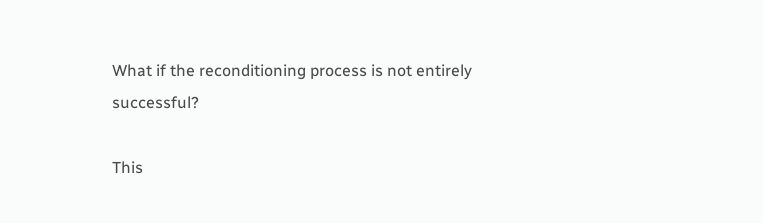What if the reconditioning process is not entirely successful?

This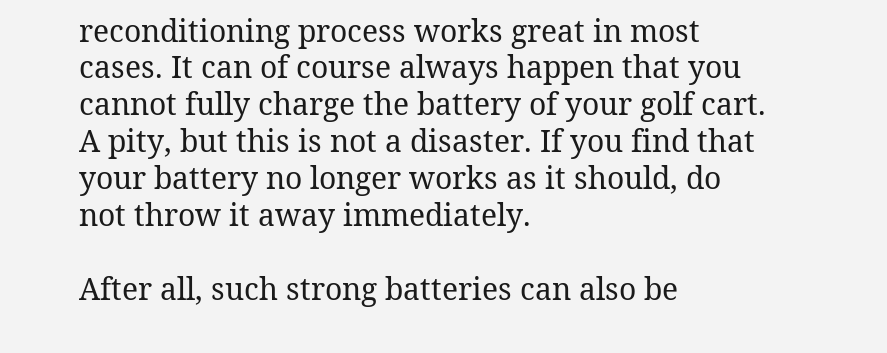reconditioning process works great in most cases. It can of course always happen that you cannot fully charge the battery of your golf cart. A pity, but this is not a disaster. If you find that your battery no longer works as it should, do not throw it away immediately.

After all, such strong batteries can also be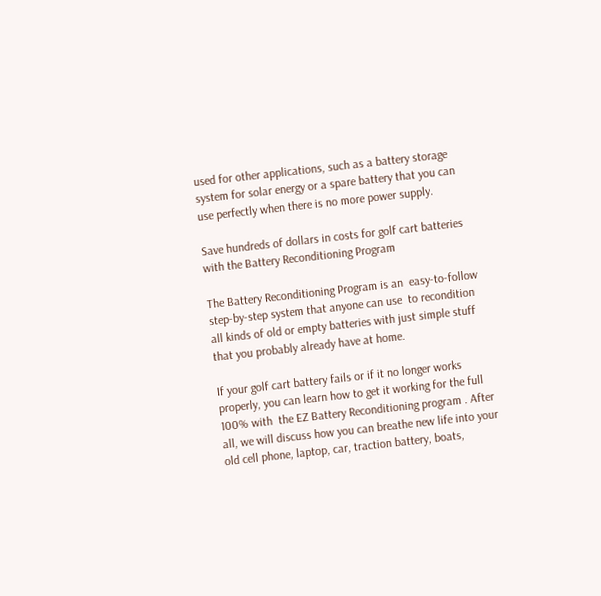used for other applications, such as a battery storage system for solar energy or a spare battery that you can use perfectly when there is no more power supply.

Save hundreds of dollars in costs for golf cart batteries with the Battery Reconditioning Program

The Battery Reconditioning Program is an  easy-to-follow step-by-step system that anyone can use  to recondition all kinds of old or empty batteries with just simple stuff that you probably already have at home.

If your golf cart battery fails or if it no longer works properly, you can learn how to get it working for the full 100% with  the EZ Battery Reconditioning program . After all, we will discuss how you can breathe new life into your old cell phone, laptop, car, traction battery, boats,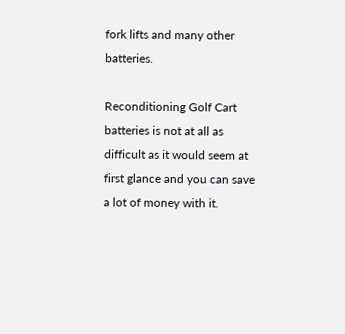fork lifts and many other batteries.

Reconditioning Golf Cart batteries is not at all as difficult as it would seem at first glance and you can save a lot of money with it.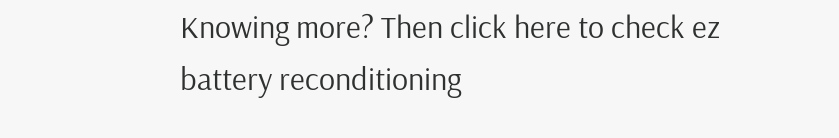Knowing more? Then click here to check ez battery reconditioning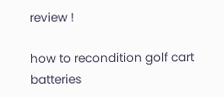review !

how to recondition golf cart batteries